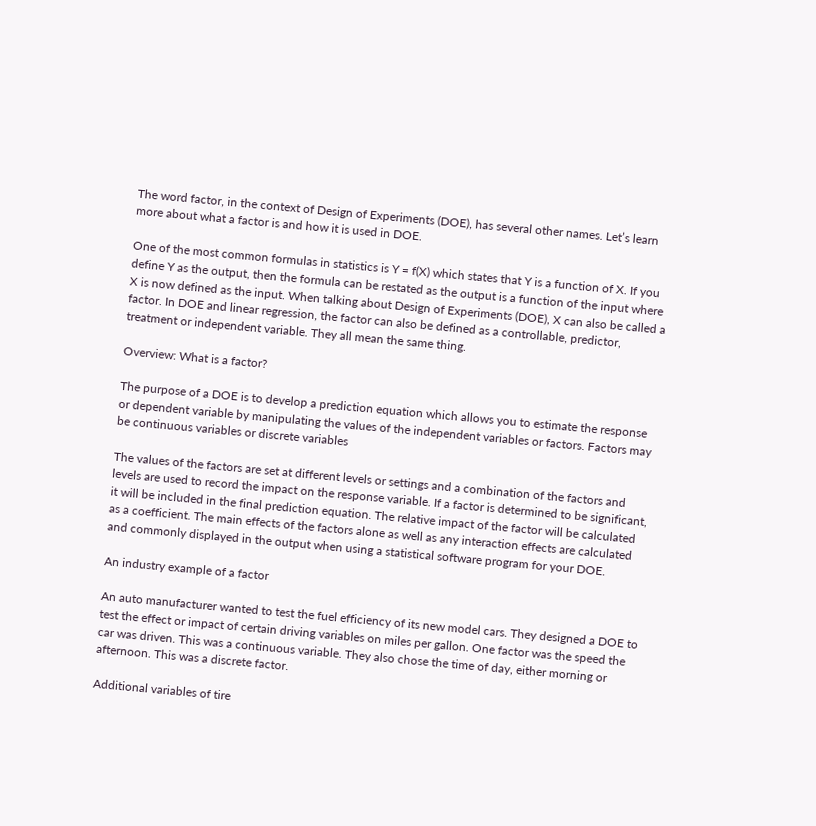The word factor, in the context of Design of Experiments (DOE), has several other names. Let’s learn more about what a factor is and how it is used in DOE.

One of the most common formulas in statistics is Y = f(X) which states that Y is a function of X. If you define Y as the output, then the formula can be restated as the output is a function of the input where X is now defined as the input. When talking about Design of Experiments (DOE), X can also be called a factor. In DOE and linear regression, the factor can also be defined as a controllable, predictor, treatment or independent variable. They all mean the same thing.

Overview: What is a factor?

The purpose of a DOE is to develop a prediction equation which allows you to estimate the response or dependent variable by manipulating the values of the independent variables or factors. Factors may be continuous variables or discrete variables

The values of the factors are set at different levels or settings and a combination of the factors and levels are used to record the impact on the response variable. If a factor is determined to be significant, it will be included in the final prediction equation. The relative impact of the factor will be calculated as a coefficient. The main effects of the factors alone as well as any interaction effects are calculated and commonly displayed in the output when using a statistical software program for your DOE.

An industry example of a factor

An auto manufacturer wanted to test the fuel efficiency of its new model cars. They designed a DOE to test the effect or impact of certain driving variables on miles per gallon. One factor was the speed the car was driven. This was a continuous variable. They also chose the time of day, either morning or afternoon. This was a discrete factor.

Additional variables of tire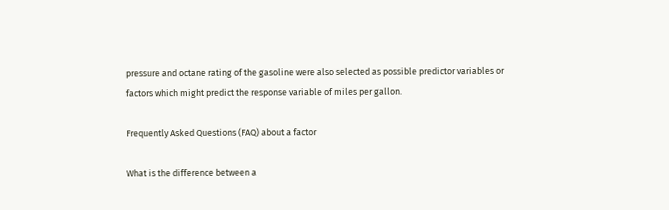pressure and octane rating of the gasoline were also selected as possible predictor variables or factors which might predict the response variable of miles per gallon.

Frequently Asked Questions (FAQ) about a factor

What is the difference between a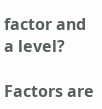factor and a level?

Factors are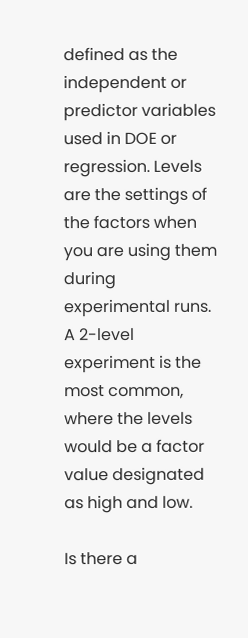defined as the independent or predictor variables used in DOE or regression. Levels are the settings of the factors when you are using them during experimental runs. A 2-level experiment is the most common, where the levels would be a factor value designated as high and low.

Is there a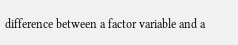difference between a factor variable and a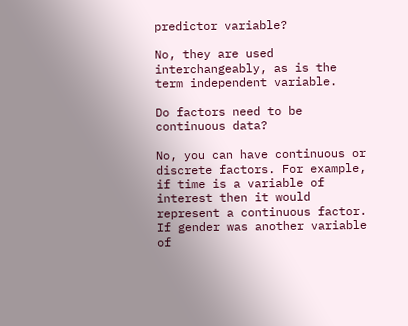predictor variable?

No, they are used interchangeably, as is the term independent variable.

Do factors need to be continuous data?

No, you can have continuous or discrete factors. For example, if time is a variable of interest then it would represent a continuous factor. If gender was another variable of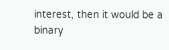interest, then it would be a binary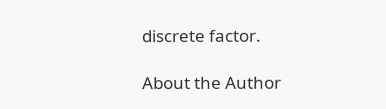discrete factor.

About the Author